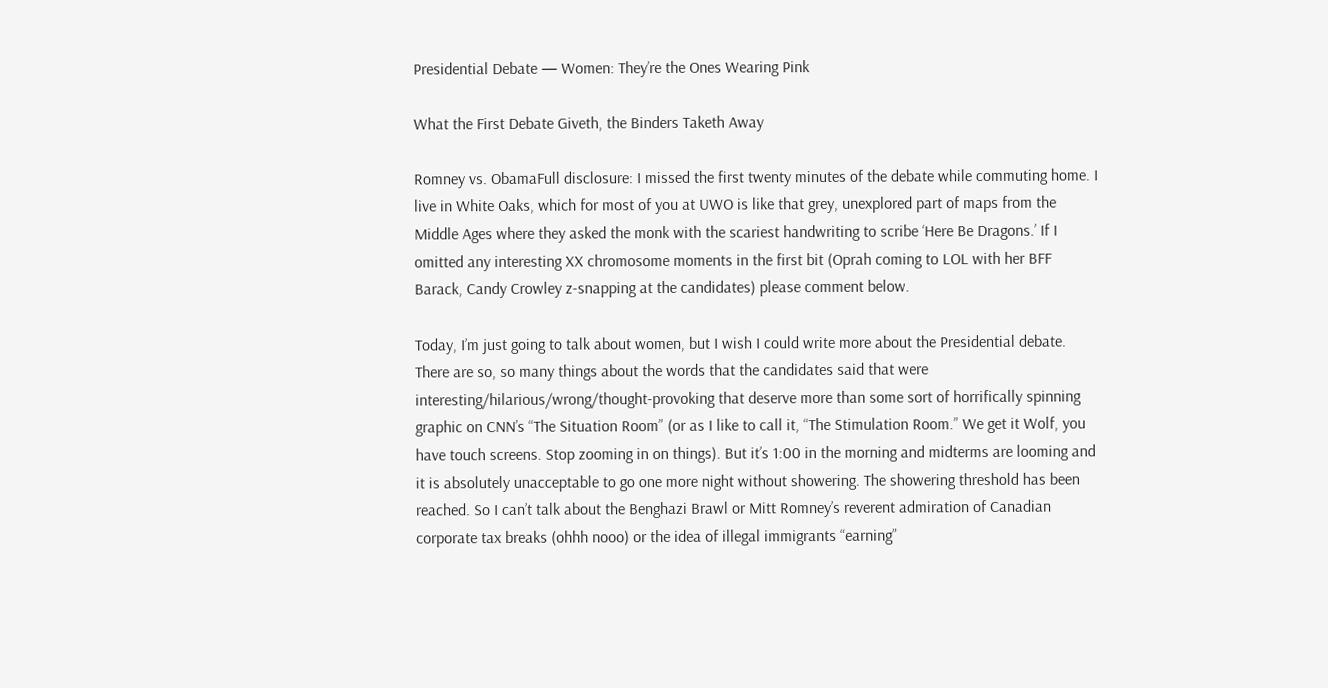Presidential Debate — Women: They’re the Ones Wearing Pink

What the First Debate Giveth, the Binders Taketh Away

Romney vs. ObamaFull disclosure: I missed the first twenty minutes of the debate while commuting home. I live in White Oaks, which for most of you at UWO is like that grey, unexplored part of maps from the Middle Ages where they asked the monk with the scariest handwriting to scribe ‘Here Be Dragons.’ If I omitted any interesting XX chromosome moments in the first bit (Oprah coming to LOL with her BFF Barack, Candy Crowley z-snapping at the candidates) please comment below.

Today, I’m just going to talk about women, but I wish I could write more about the Presidential debate. There are so, so many things about the words that the candidates said that were interesting/hilarious/wrong/thought-provoking that deserve more than some sort of horrifically spinning graphic on CNN’s “The Situation Room” (or as I like to call it, “The Stimulation Room.” We get it Wolf, you have touch screens. Stop zooming in on things). But it’s 1:00 in the morning and midterms are looming and it is absolutely unacceptable to go one more night without showering. The showering threshold has been reached. So I can’t talk about the Benghazi Brawl or Mitt Romney’s reverent admiration of Canadian corporate tax breaks (ohhh nooo) or the idea of illegal immigrants “earning”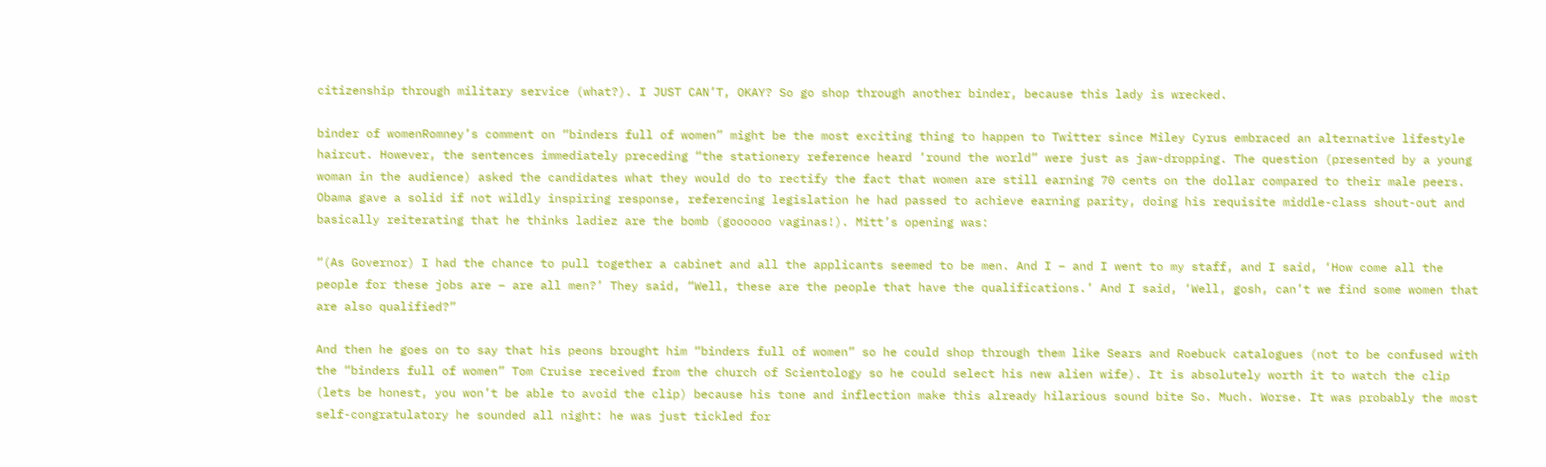citizenship through military service (what?). I JUST CAN’T, OKAY? So go shop through another binder, because this lady is wrecked.

binder of womenRomney’s comment on “binders full of women” might be the most exciting thing to happen to Twitter since Miley Cyrus embraced an alternative lifestyle haircut. However, the sentences immediately preceding “the stationery reference heard ‘round the world” were just as jaw-dropping. The question (presented by a young woman in the audience) asked the candidates what they would do to rectify the fact that women are still earning 70 cents on the dollar compared to their male peers. Obama gave a solid if not wildly inspiring response, referencing legislation he had passed to achieve earning parity, doing his requisite middle-class shout-out and basically reiterating that he thinks ladiez are the bomb (goooooo vaginas!). Mitt’s opening was:

“(As Governor) I had the chance to pull together a cabinet and all the applicants seemed to be men. And I – and I went to my staff, and I said, ‘How come all the people for these jobs are – are all men?’ They said, “Well, these are the people that have the qualifications.’ And I said, ‘Well, gosh, can’t we find some women that are also qualified?”

And then he goes on to say that his peons brought him “binders full of women” so he could shop through them like Sears and Roebuck catalogues (not to be confused with the “binders full of women” Tom Cruise received from the church of Scientology so he could select his new alien wife). It is absolutely worth it to watch the clip (lets be honest, you won’t be able to avoid the clip) because his tone and inflection make this already hilarious sound bite So. Much. Worse. It was probably the most self-congratulatory he sounded all night: he was just tickled for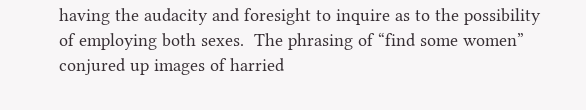having the audacity and foresight to inquire as to the possibility of employing both sexes.  The phrasing of “find some women” conjured up images of harried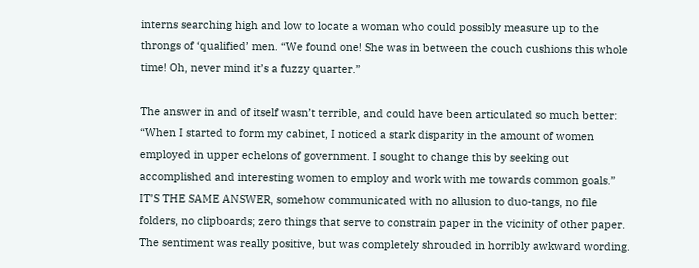interns searching high and low to locate a woman who could possibly measure up to the throngs of ‘qualified’ men. “We found one! She was in between the couch cushions this whole time! Oh, never mind it’s a fuzzy quarter.”

The answer in and of itself wasn’t terrible, and could have been articulated so much better: “When I started to form my cabinet, I noticed a stark disparity in the amount of women employed in upper echelons of government. I sought to change this by seeking out accomplished and interesting women to employ and work with me towards common goals.” IT’S THE SAME ANSWER, somehow communicated with no allusion to duo-tangs, no file folders, no clipboards; zero things that serve to constrain paper in the vicinity of other paper. The sentiment was really positive, but was completely shrouded in horribly awkward wording.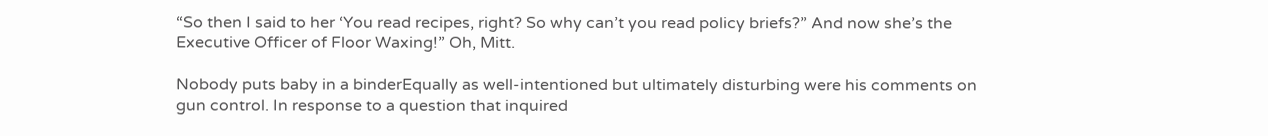“So then I said to her ‘You read recipes, right? So why can’t you read policy briefs?” And now she’s the Executive Officer of Floor Waxing!” Oh, Mitt.

Nobody puts baby in a binderEqually as well-intentioned but ultimately disturbing were his comments on gun control. In response to a question that inquired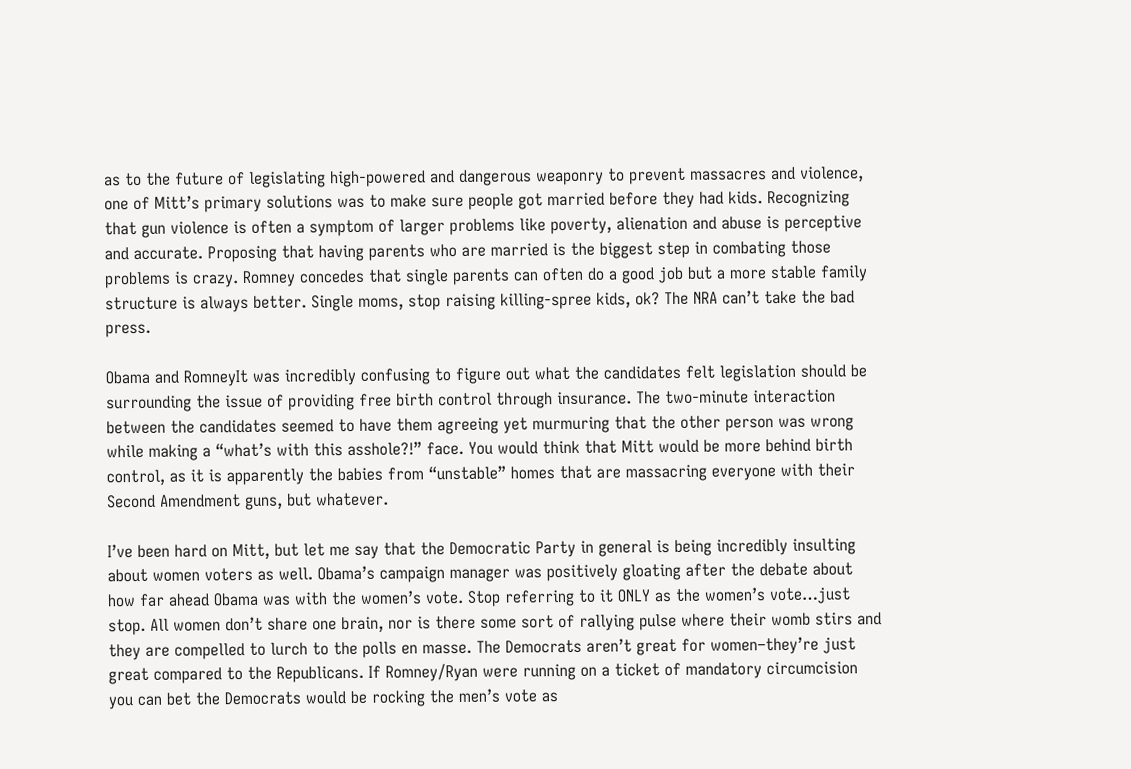as to the future of legislating high-powered and dangerous weaponry to prevent massacres and violence, one of Mitt’s primary solutions was to make sure people got married before they had kids. Recognizing that gun violence is often a symptom of larger problems like poverty, alienation and abuse is perceptive and accurate. Proposing that having parents who are married is the biggest step in combating those problems is crazy. Romney concedes that single parents can often do a good job but a more stable family structure is always better. Single moms, stop raising killing-spree kids, ok? The NRA can’t take the bad press.

Obama and RomneyIt was incredibly confusing to figure out what the candidates felt legislation should be surrounding the issue of providing free birth control through insurance. The two-minute interaction between the candidates seemed to have them agreeing yet murmuring that the other person was wrong while making a “what’s with this asshole?!” face. You would think that Mitt would be more behind birth control, as it is apparently the babies from “unstable” homes that are massacring everyone with their Second Amendment guns, but whatever.

I’ve been hard on Mitt, but let me say that the Democratic Party in general is being incredibly insulting about women voters as well. Obama’s campaign manager was positively gloating after the debate about how far ahead Obama was with the women’s vote. Stop referring to it ONLY as the women’s vote…just stop. All women don’t share one brain, nor is there some sort of rallying pulse where their womb stirs and they are compelled to lurch to the polls en masse. The Democrats aren’t great for women–they’re just great compared to the Republicans. If Romney/Ryan were running on a ticket of mandatory circumcision you can bet the Democrats would be rocking the men’s vote as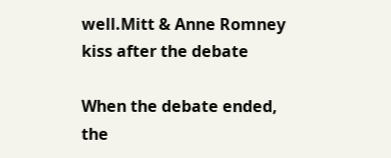well.Mitt & Anne Romney kiss after the debate

When the debate ended, the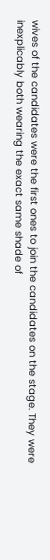wives of the candidates were the first ones to join the candidates on the stage. They were inexplicably both wearing the exact same shade of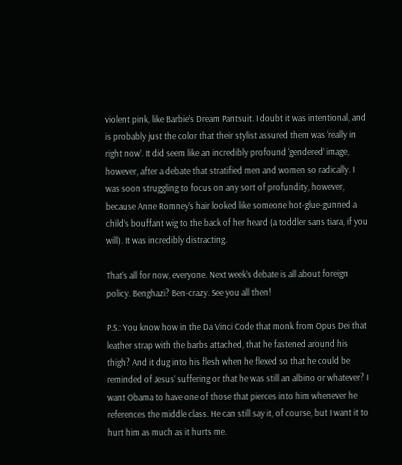violent pink, like Barbie’s Dream Pantsuit. I doubt it was intentional, and is probably just the color that their stylist assured them was ‘really in right now’. It did seem like an incredibly profound ‘gendered’ image, however, after a debate that stratified men and women so radically. I was soon struggling to focus on any sort of profundity, however, because Anne Romney’s hair looked like someone hot-glue-gunned a child’s bouffant wig to the back of her heard (a toddler sans tiara, if you will). It was incredibly distracting.

That’s all for now, everyone. Next week’s debate is all about foreign policy. Benghazi? Ben-crazy. See you all then!

P.S.: You know how in the Da Vinci Code that monk from Opus Dei that leather strap with the barbs attached, that he fastened around his thigh? And it dug into his flesh when he flexed so that he could be reminded of Jesus’ suffering or that he was still an albino or whatever? I want Obama to have one of those that pierces into him whenever he references the middle class. He can still say it, of course, but I want it to hurt him as much as it hurts me.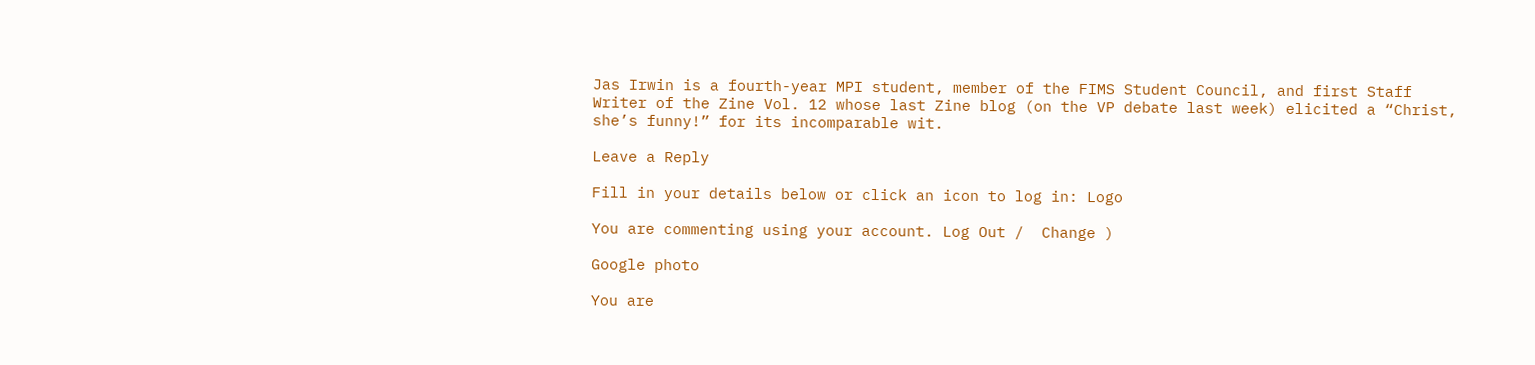Jas Irwin is a fourth-year MPI student, member of the FIMS Student Council, and first Staff Writer of the Zine Vol. 12 whose last Zine blog (on the VP debate last week) elicited a “Christ, she’s funny!” for its incomparable wit.

Leave a Reply

Fill in your details below or click an icon to log in: Logo

You are commenting using your account. Log Out /  Change )

Google photo

You are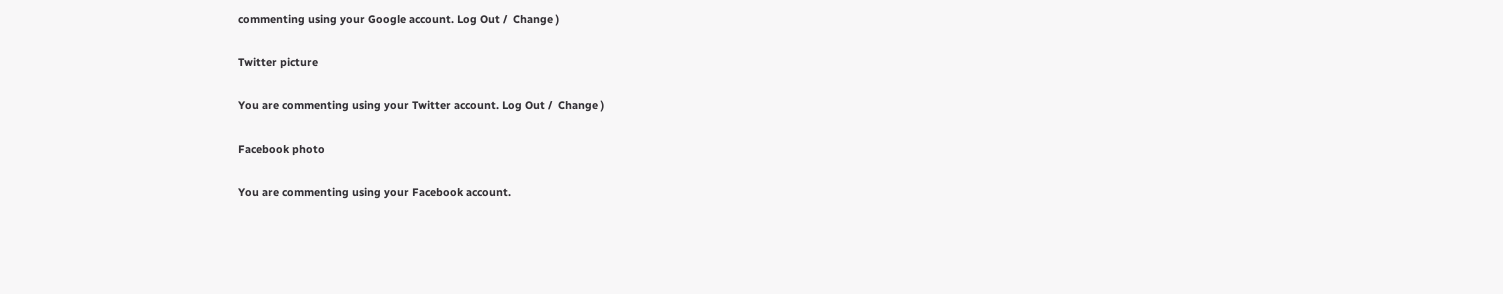commenting using your Google account. Log Out /  Change )

Twitter picture

You are commenting using your Twitter account. Log Out /  Change )

Facebook photo

You are commenting using your Facebook account.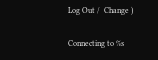Log Out /  Change )

Connecting to %s